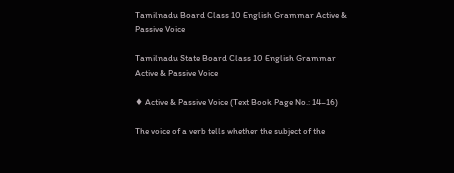Tamilnadu Board Class 10 English Grammar Active & Passive Voice

Tamilnadu State Board Class 10 English Grammar Active & Passive Voice

♦ Active & Passive Voice (Text Book Page No.: 14–16)

The voice of a verb tells whether the subject of the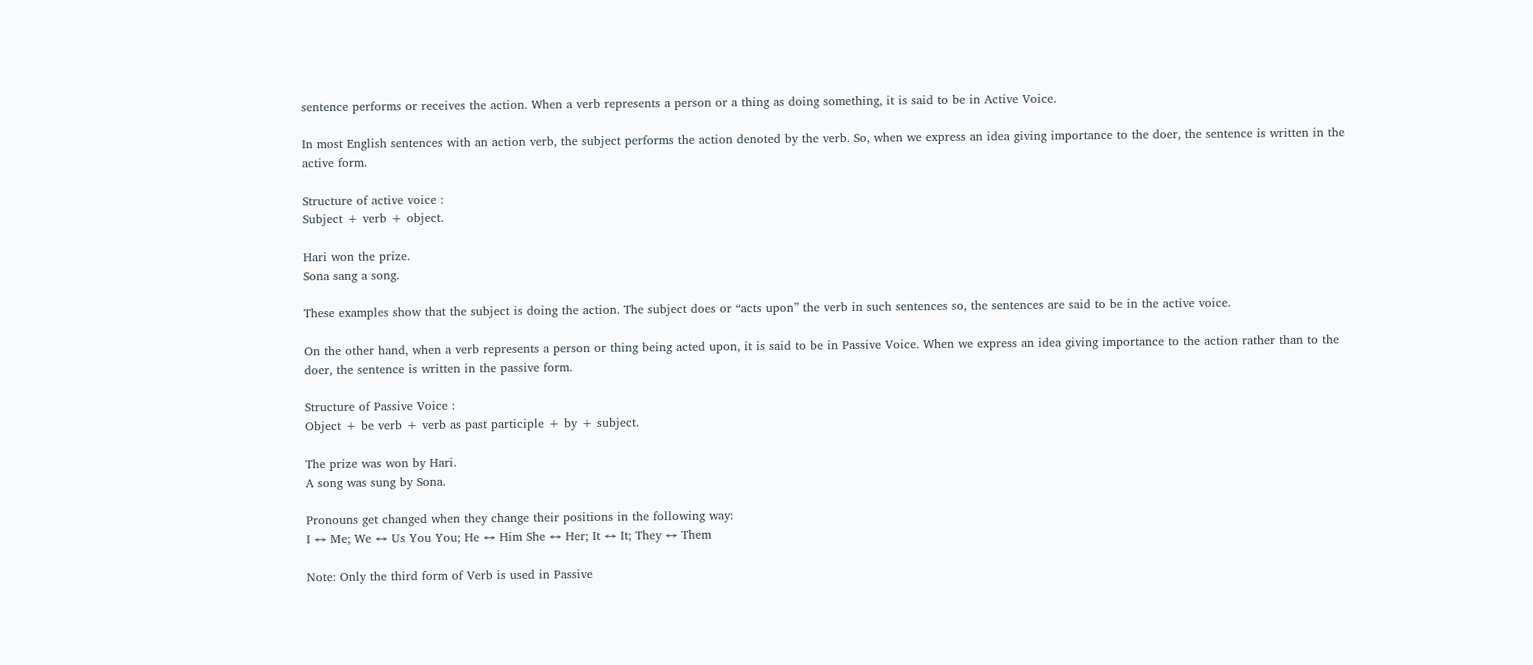sentence performs or receives the action. When a verb represents a person or a thing as doing something, it is said to be in Active Voice.

In most English sentences with an action verb, the subject performs the action denoted by the verb. So, when we express an idea giving importance to the doer, the sentence is written in the active form.

Structure of active voice :
Subject + verb + object.

Hari won the prize.
Sona sang a song.

These examples show that the subject is doing the action. The subject does or “acts upon” the verb in such sentences so, the sentences are said to be in the active voice.

On the other hand, when a verb represents a person or thing being acted upon, it is said to be in Passive Voice. When we express an idea giving importance to the action rather than to the doer, the sentence is written in the passive form.

Structure of Passive Voice :
Object + be verb + verb as past participle + by + subject.

The prize was won by Hari.
A song was sung by Sona.

Pronouns get changed when they change their positions in the following way:
I ↔ Me; We ↔ Us You You; He ↔ Him She ↔ Her; It ↔ It; They ↔ Them

Note: Only the third form of Verb is used in Passive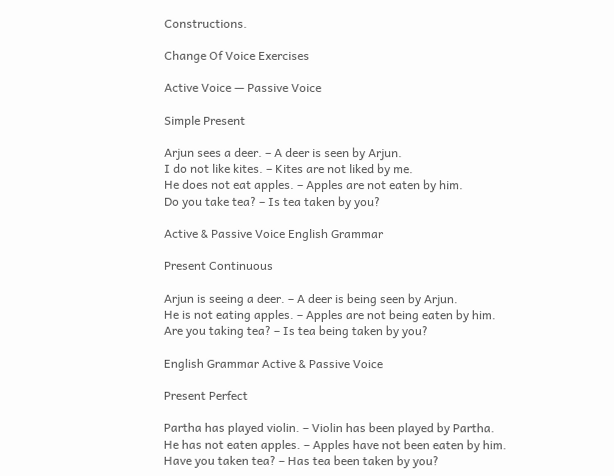Constructions.

Change Of Voice Exercises

Active Voice — Passive Voice

Simple Present

Arjun sees a deer. – A deer is seen by Arjun.
I do not like kites. – Kites are not liked by me.
He does not eat apples. – Apples are not eaten by him.
Do you take tea? – Is tea taken by you?

Active & Passive Voice English Grammar

Present Continuous

Arjun is seeing a deer. – A deer is being seen by Arjun.
He is not eating apples. – Apples are not being eaten by him.
Are you taking tea? – Is tea being taken by you?

English Grammar Active & Passive Voice

Present Perfect

Partha has played violin. – Violin has been played by Partha.
He has not eaten apples. – Apples have not been eaten by him.
Have you taken tea? – Has tea been taken by you?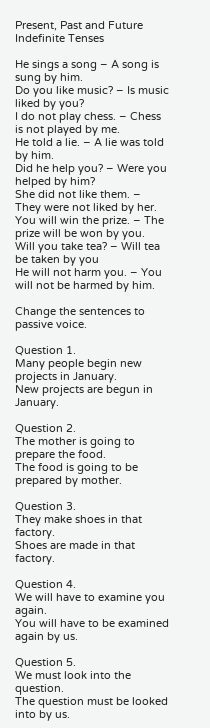Present, Past and Future Indefinite Tenses

He sings a song – A song is sung by him.
Do you like music? – Is music liked by you?
I do not play chess. – Chess is not played by me.
He told a lie. – A lie was told by him.
Did he help you? – Were you helped by him?
She did not like them. – They were not liked by her.
You will win the prize. – The prize will be won by you.
Will you take tea? – Will tea be taken by you
He will not harm you. – You will not be harmed by him.

Change the sentences to passive voice.

Question 1.
Many people begin new projects in January.
New projects are begun in January.

Question 2.
The mother is going to prepare the food.
The food is going to be prepared by mother.

Question 3.
They make shoes in that factory.
Shoes are made in that factory.

Question 4.
We will have to examine you again.
You will have to be examined again by us.

Question 5.
We must look into the question.
The question must be looked into by us.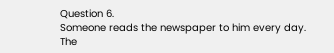Question 6.
Someone reads the newspaper to him every day.
The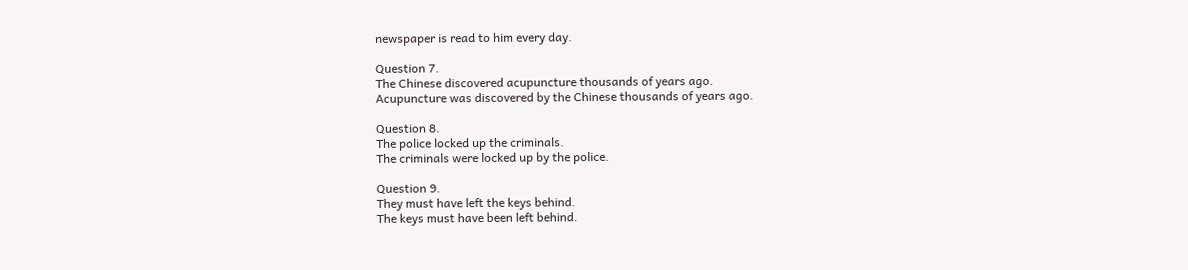newspaper is read to him every day.

Question 7.
The Chinese discovered acupuncture thousands of years ago.
Acupuncture was discovered by the Chinese thousands of years ago.

Question 8.
The police locked up the criminals.
The criminals were locked up by the police.

Question 9.
They must have left the keys behind.
The keys must have been left behind.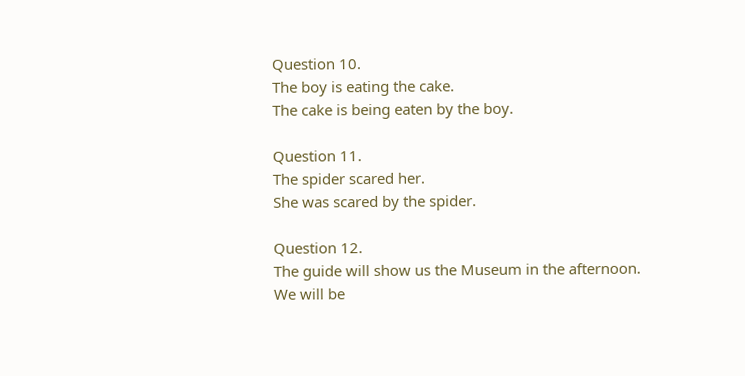Question 10.
The boy is eating the cake.
The cake is being eaten by the boy.

Question 11.
The spider scared her.
She was scared by the spider.

Question 12.
The guide will show us the Museum in the afternoon.
We will be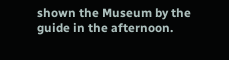shown the Museum by the guide in the afternoon.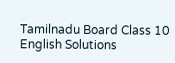Tamilnadu Board Class 10 English Solutions